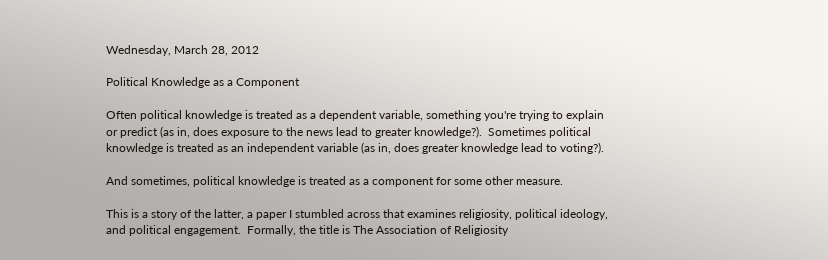Wednesday, March 28, 2012

Political Knowledge as a Component

Often political knowledge is treated as a dependent variable, something you're trying to explain or predict (as in, does exposure to the news lead to greater knowledge?).  Sometimes political knowledge is treated as an independent variable (as in, does greater knowledge lead to voting?).

And sometimes, political knowledge is treated as a component for some other measure.

This is a story of the latter, a paper I stumbled across that examines religiosity, political ideology, and political engagement.  Formally, the title is The Association of Religiosity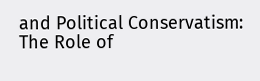and Political Conservatism: The Role of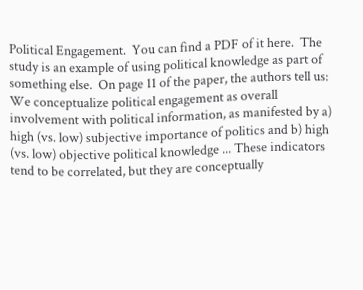Political Engagement.  You can find a PDF of it here.  The study is an example of using political knowledge as part of something else.  On page 11 of the paper, the authors tell us:
We conceptualize political engagement as overall involvement with political information, as manifested by a) high (vs. low) subjective importance of politics and b) high (vs. low) objective political knowledge ... These indicators tend to be correlated, but they are conceptually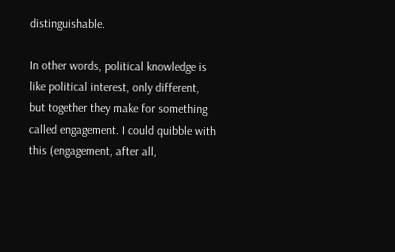distinguishable.

In other words, political knowledge is like political interest, only different, but together they make for something called engagement. I could quibble with this (engagement, after all,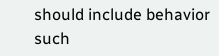should include behavior such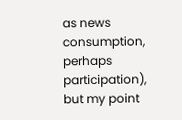as news consumption, perhaps participation), but my point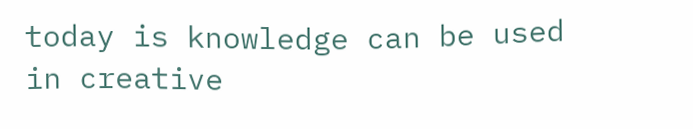today is knowledge can be used in creative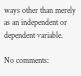ways other than merely as an independent or dependent variable.

No comments: